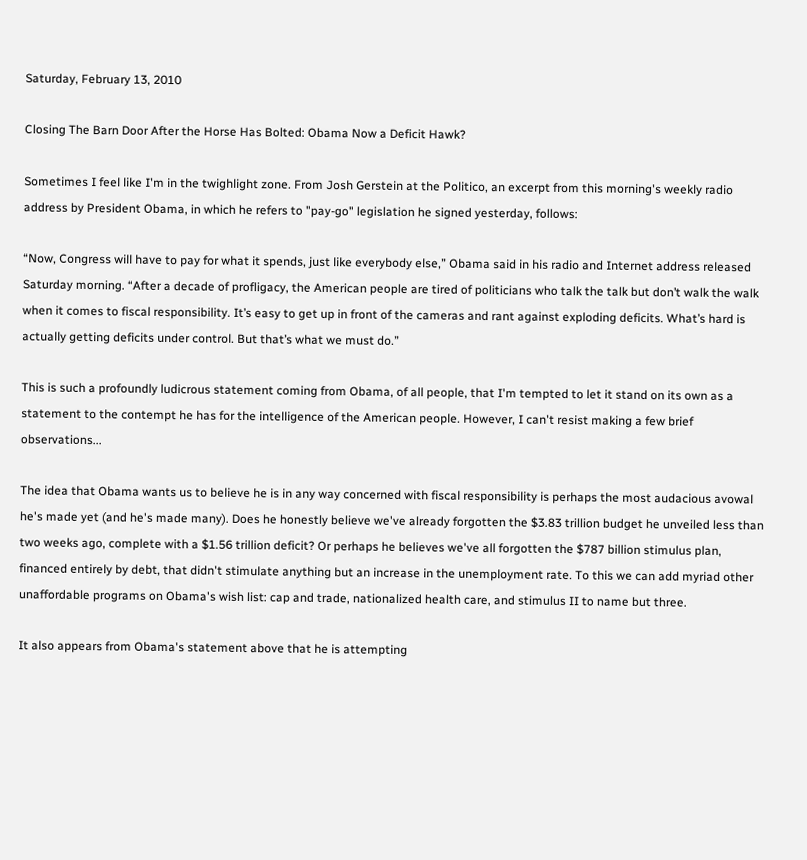Saturday, February 13, 2010

Closing The Barn Door After the Horse Has Bolted: Obama Now a Deficit Hawk?

Sometimes I feel like I'm in the twighlight zone. From Josh Gerstein at the Politico, an excerpt from this morning's weekly radio address by President Obama, in which he refers to "pay-go" legislation he signed yesterday, follows:

“Now, Congress will have to pay for what it spends, just like everybody else,” Obama said in his radio and Internet address released Saturday morning. “After a decade of profligacy, the American people are tired of politicians who talk the talk but don’t walk the walk when it comes to fiscal responsibility. It’s easy to get up in front of the cameras and rant against exploding deficits. What’s hard is actually getting deficits under control. But that’s what we must do.”

This is such a profoundly ludicrous statement coming from Obama, of all people, that I'm tempted to let it stand on its own as a statement to the contempt he has for the intelligence of the American people. However, I can't resist making a few brief observations...

The idea that Obama wants us to believe he is in any way concerned with fiscal responsibility is perhaps the most audacious avowal he's made yet (and he's made many). Does he honestly believe we've already forgotten the $3.83 trillion budget he unveiled less than two weeks ago, complete with a $1.56 trillion deficit? Or perhaps he believes we've all forgotten the $787 billion stimulus plan, financed entirely by debt, that didn't stimulate anything but an increase in the unemployment rate. To this we can add myriad other unaffordable programs on Obama's wish list: cap and trade, nationalized health care, and stimulus II to name but three.

It also appears from Obama's statement above that he is attempting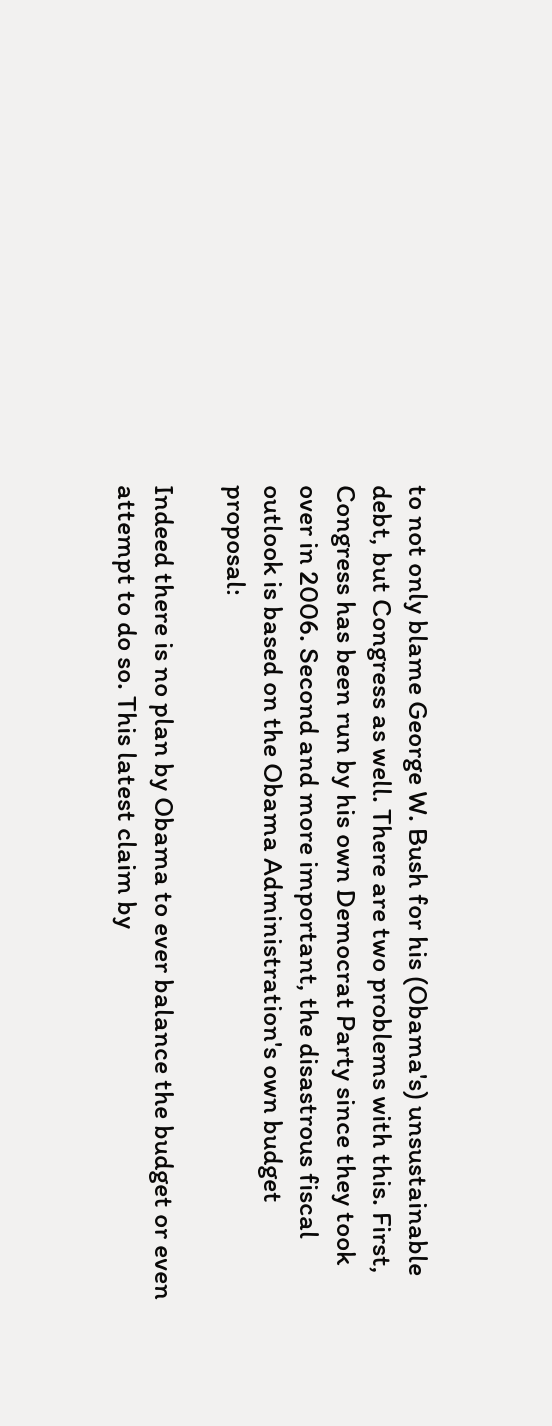to not only blame George W. Bush for his (Obama's) unsustainable debt, but Congress as well. There are two problems with this. First, Congress has been run by his own Democrat Party since they took over in 2006. Second and more important, the disastrous fiscal outlook is based on the Obama Administration's own budget proposal:

Indeed there is no plan by Obama to ever balance the budget or even attempt to do so. This latest claim by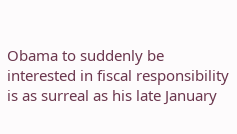Obama to suddenly be interested in fiscal responsibility is as surreal as his late January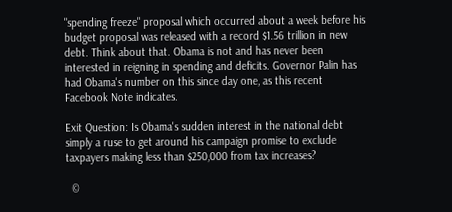"spending freeze" proposal which occurred about a week before his budget proposal was released with a record $1.56 trillion in new debt. Think about that. Obama is not and has never been interested in reigning in spending and deficits. Governor Palin has had Obama's number on this since day one, as this recent Facebook Note indicates.

Exit Question: Is Obama's sudden interest in the national debt simply a ruse to get around his campaign promise to exclude taxpayers making less than $250,000 from tax increases?

  ©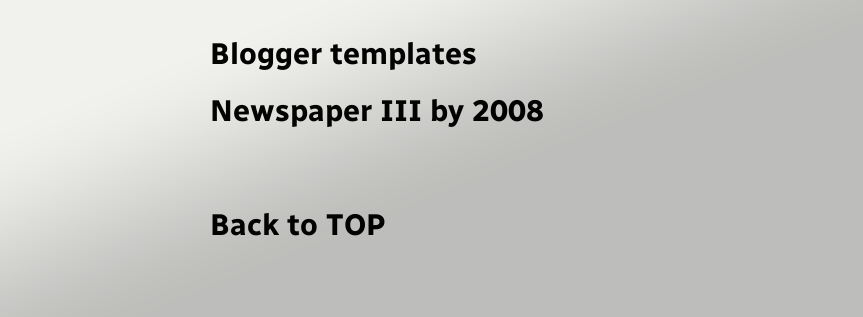Blogger templates Newspaper III by 2008

Back to TOP